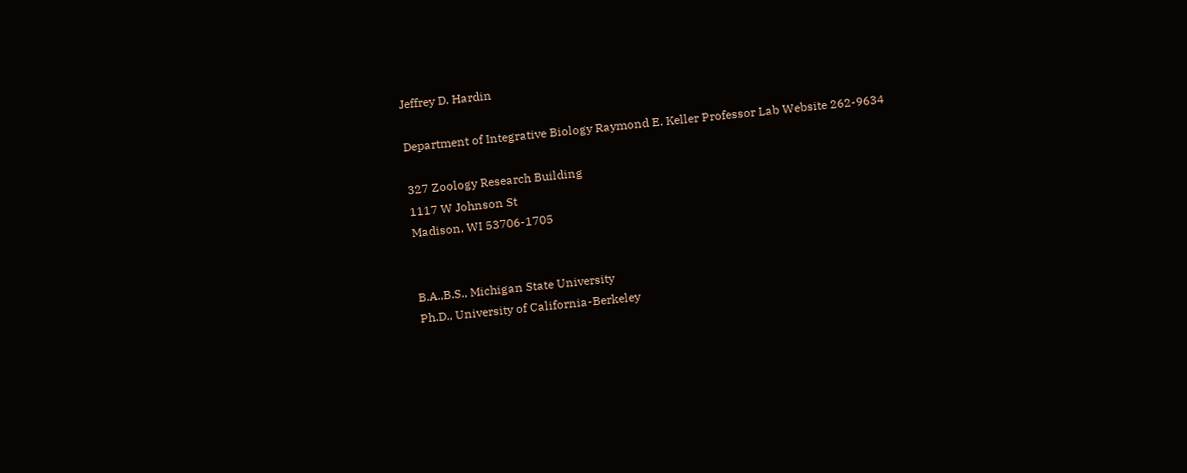Jeffrey D. Hardin

Department of Integrative Biology Raymond E. Keller Professor Lab Website 262-9634

327 Zoology Research Building
1117 W Johnson St
Madison, WI 53706-1705


B.A.,B.S., Michigan State University
Ph.D., University of California-Berkeley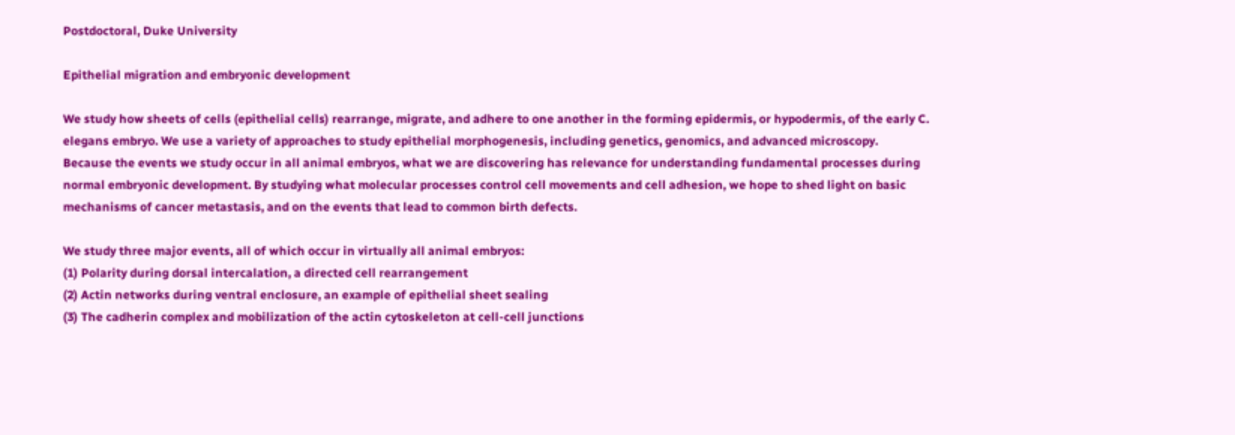Postdoctoral, Duke University

Epithelial migration and embryonic development

We study how sheets of cells (epithelial cells) rearrange, migrate, and adhere to one another in the forming epidermis, or hypodermis, of the early C. elegans embryo. We use a variety of approaches to study epithelial morphogenesis, including genetics, genomics, and advanced microscopy. Because the events we study occur in all animal embryos, what we are discovering has relevance for understanding fundamental processes during normal embryonic development. By studying what molecular processes control cell movements and cell adhesion, we hope to shed light on basic mechanisms of cancer metastasis, and on the events that lead to common birth defects.

We study three major events, all of which occur in virtually all animal embryos:
(1) Polarity during dorsal intercalation, a directed cell rearrangement
(2) Actin networks during ventral enclosure, an example of epithelial sheet sealing
(3) The cadherin complex and mobilization of the actin cytoskeleton at cell-cell junctions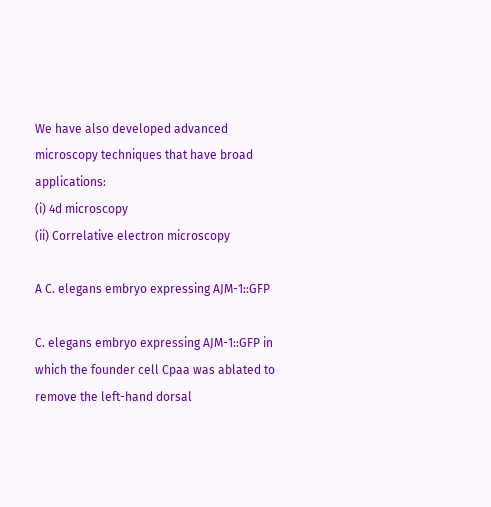We have also developed advanced microscopy techniques that have broad applications:
(i) 4d microscopy
(ii) Correlative electron microscopy

A C. elegans embryo expressing AJM-1::GFP

C. elegans embryo expressing AJM-1::GFP in which the founder cell Cpaa was ablated to remove the left-hand dorsal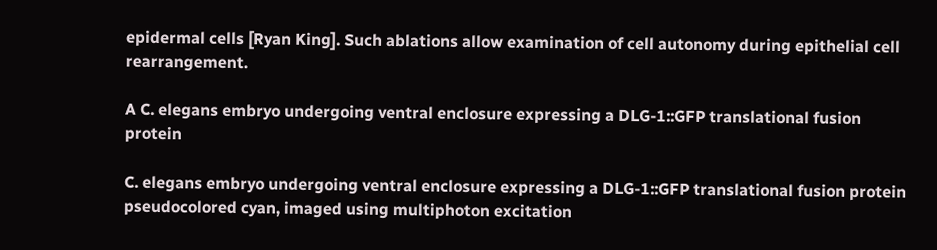epidermal cells [Ryan King]. Such ablations allow examination of cell autonomy during epithelial cell rearrangement.

A C. elegans embryo undergoing ventral enclosure expressing a DLG-1::GFP translational fusion protein

C. elegans embryo undergoing ventral enclosure expressing a DLG-1::GFP translational fusion protein pseudocolored cyan, imaged using multiphoton excitation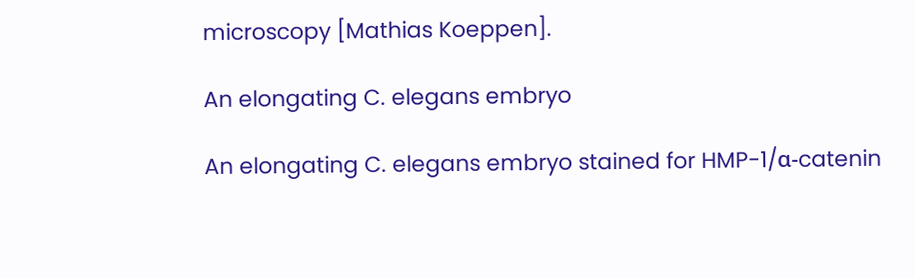microscopy [Mathias Koeppen].

An elongating C. elegans embryo

An elongating C. elegans embryo stained for HMP-1/α-catenin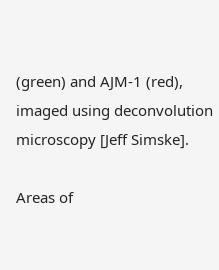(green) and AJM-1 (red),
imaged using deconvolution microscopy [Jeff Simske].

Areas of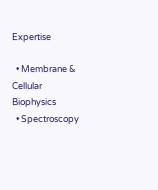Expertise

  • Membrane & Cellular Biophysics
  • Spectroscopy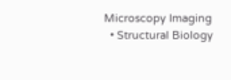Microscopy Imaging
  • Structural Biology